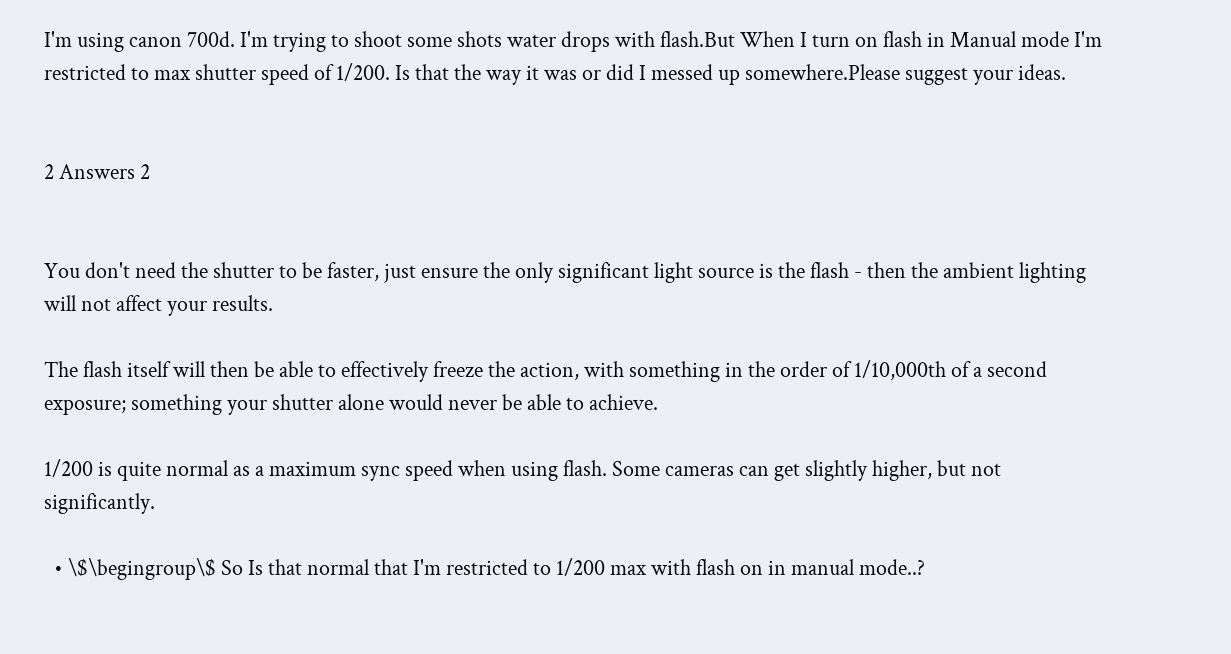I'm using canon 700d. I'm trying to shoot some shots water drops with flash.But When I turn on flash in Manual mode I'm restricted to max shutter speed of 1/200. Is that the way it was or did I messed up somewhere.Please suggest your ideas.


2 Answers 2


You don't need the shutter to be faster, just ensure the only significant light source is the flash - then the ambient lighting will not affect your results.

The flash itself will then be able to effectively freeze the action, with something in the order of 1/10,000th of a second exposure; something your shutter alone would never be able to achieve.

1/200 is quite normal as a maximum sync speed when using flash. Some cameras can get slightly higher, but not significantly.

  • \$\begingroup\$ So Is that normal that I'm restricted to 1/200 max with flash on in manual mode..?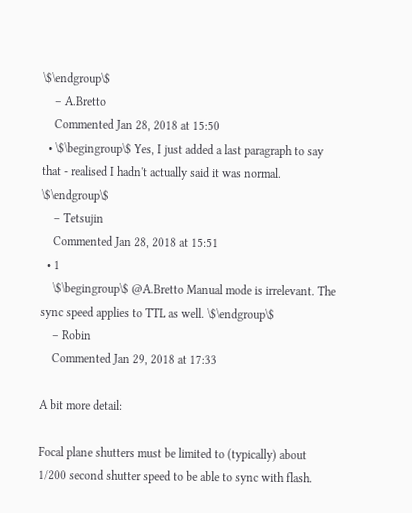\$\endgroup\$
    – A.Bretto
    Commented Jan 28, 2018 at 15:50
  • \$\begingroup\$ Yes, I just added a last paragraph to say that - realised I hadn't actually said it was normal. \$\endgroup\$
    – Tetsujin
    Commented Jan 28, 2018 at 15:51
  • 1
    \$\begingroup\$ @A.Bretto Manual mode is irrelevant. The sync speed applies to TTL as well. \$\endgroup\$
    – Robin
    Commented Jan 29, 2018 at 17:33

A bit more detail:

Focal plane shutters must be limited to (typically) about 1/200 second shutter speed to be able to sync with flash.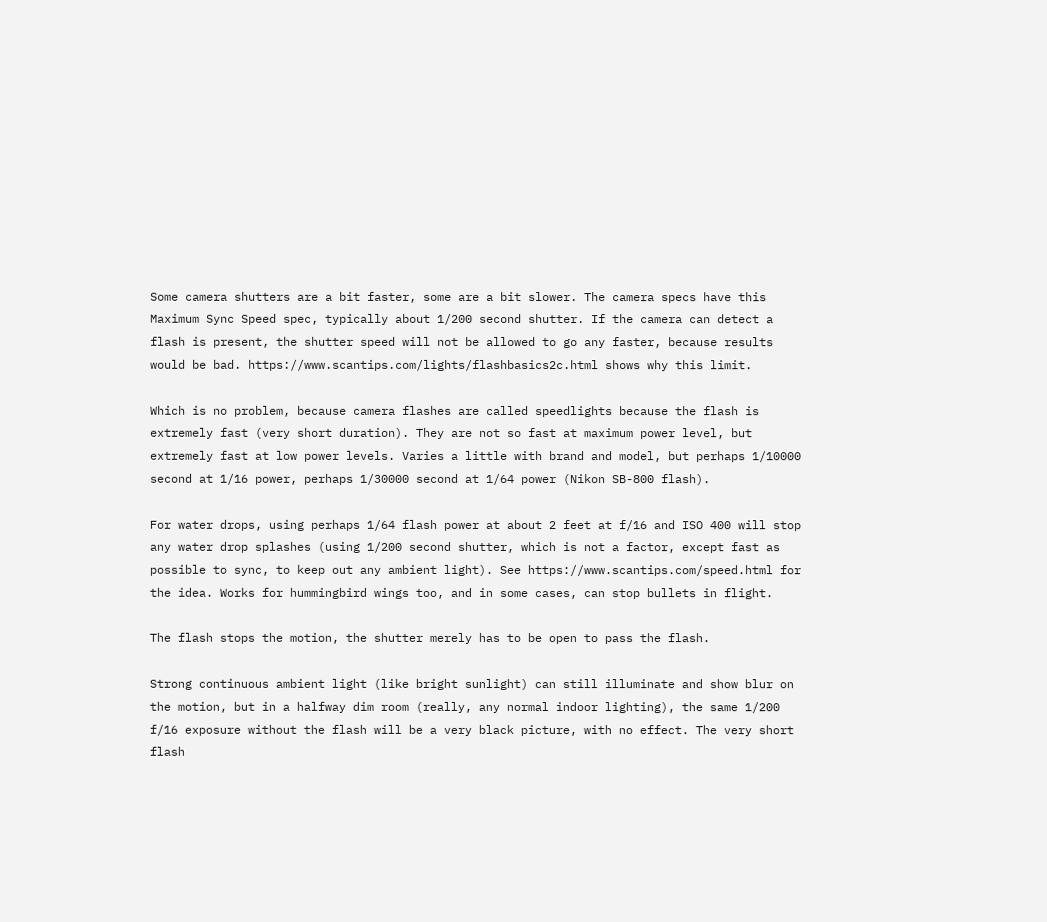Some camera shutters are a bit faster, some are a bit slower. The camera specs have this Maximum Sync Speed spec, typically about 1/200 second shutter. If the camera can detect a flash is present, the shutter speed will not be allowed to go any faster, because results would be bad. https://www.scantips.com/lights/flashbasics2c.html shows why this limit.

Which is no problem, because camera flashes are called speedlights because the flash is extremely fast (very short duration). They are not so fast at maximum power level, but extremely fast at low power levels. Varies a little with brand and model, but perhaps 1/10000 second at 1/16 power, perhaps 1/30000 second at 1/64 power (Nikon SB-800 flash).

For water drops, using perhaps 1/64 flash power at about 2 feet at f/16 and ISO 400 will stop any water drop splashes (using 1/200 second shutter, which is not a factor, except fast as possible to sync, to keep out any ambient light). See https://www.scantips.com/speed.html for the idea. Works for hummingbird wings too, and in some cases, can stop bullets in flight.

The flash stops the motion, the shutter merely has to be open to pass the flash.

Strong continuous ambient light (like bright sunlight) can still illuminate and show blur on the motion, but in a halfway dim room (really, any normal indoor lighting), the same 1/200 f/16 exposure without the flash will be a very black picture, with no effect. The very short flash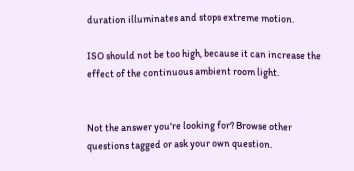duration illuminates and stops extreme motion.

ISO should not be too high, because it can increase the effect of the continuous ambient room light.


Not the answer you're looking for? Browse other questions tagged or ask your own question.